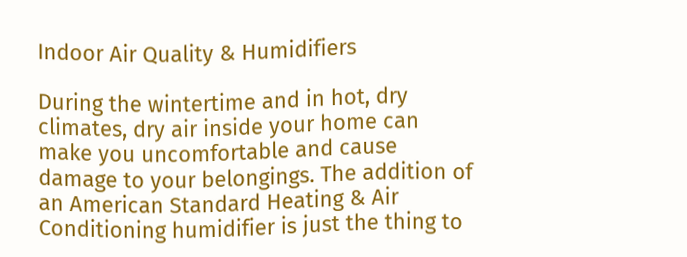Indoor Air Quality & Humidifiers

During the wintertime and in hot, dry climates, dry air inside your home can make you uncomfortable and cause damage to your belongings. The addition of an American Standard Heating & Air Conditioning humidifier is just the thing to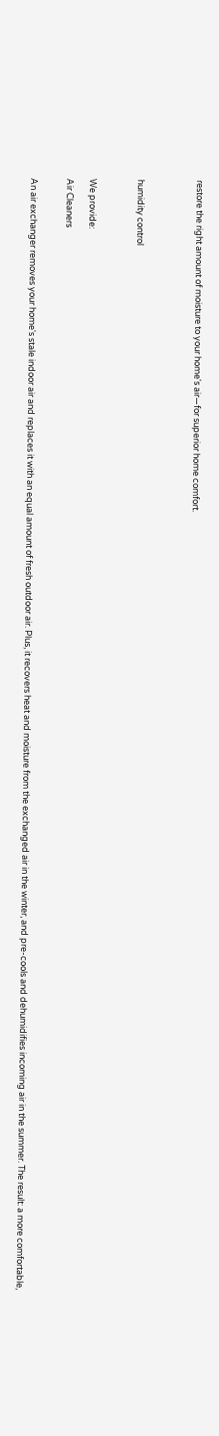restore the right amount of moisture to your home's air—for superior home comfort.




humidity control



We provide:

Air Cleaners


An air exchanger removes your home's stale indoor air and replaces it with an equal amount of fresh outdoor air. Plus, it recovers heat and moisture from the exchanged air in the winter, and pre-cools and dehumidifies incoming air in the summer. The result: a more comfortable,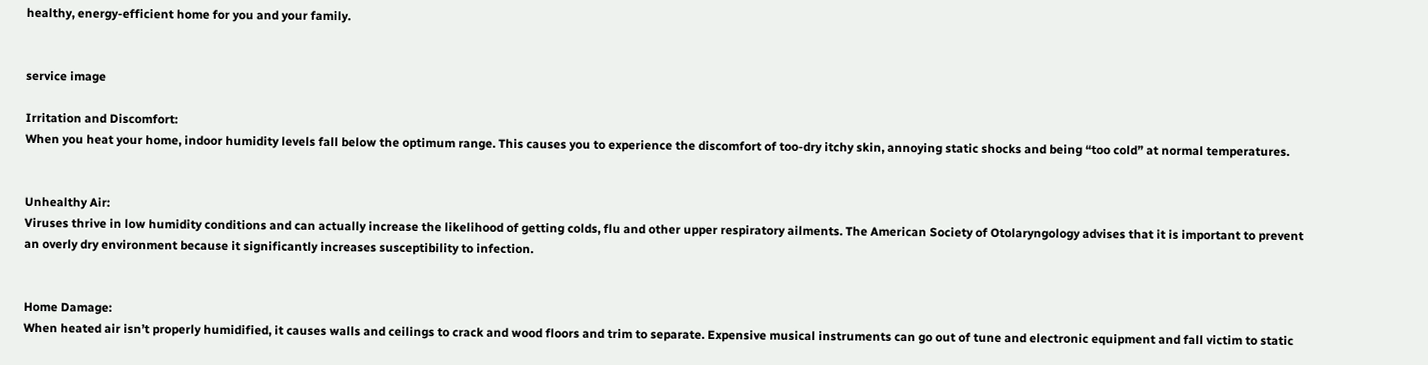healthy, energy-efficient home for you and your family.


service image

Irritation and Discomfort:
When you heat your home, indoor humidity levels fall below the optimum range. This causes you to experience the discomfort of too-dry itchy skin, annoying static shocks and being “too cold” at normal temperatures.


Unhealthy Air:
Viruses thrive in low humidity conditions and can actually increase the likelihood of getting colds, flu and other upper respiratory ailments. The American Society of Otolaryngology advises that it is important to prevent an overly dry environment because it significantly increases susceptibility to infection.


Home Damage:
When heated air isn’t properly humidified, it causes walls and ceilings to crack and wood floors and trim to separate. Expensive musical instruments can go out of tune and electronic equipment and fall victim to static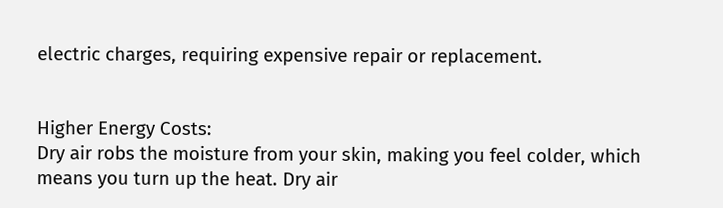electric charges, requiring expensive repair or replacement.


Higher Energy Costs:
Dry air robs the moisture from your skin, making you feel colder, which means you turn up the heat. Dry air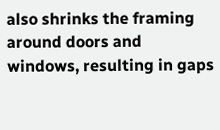also shrinks the framing around doors and windows, resulting in gaps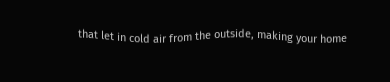that let in cold air from the outside, making your home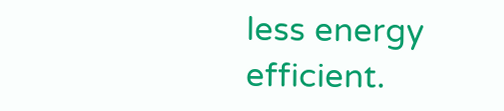less energy efficient.